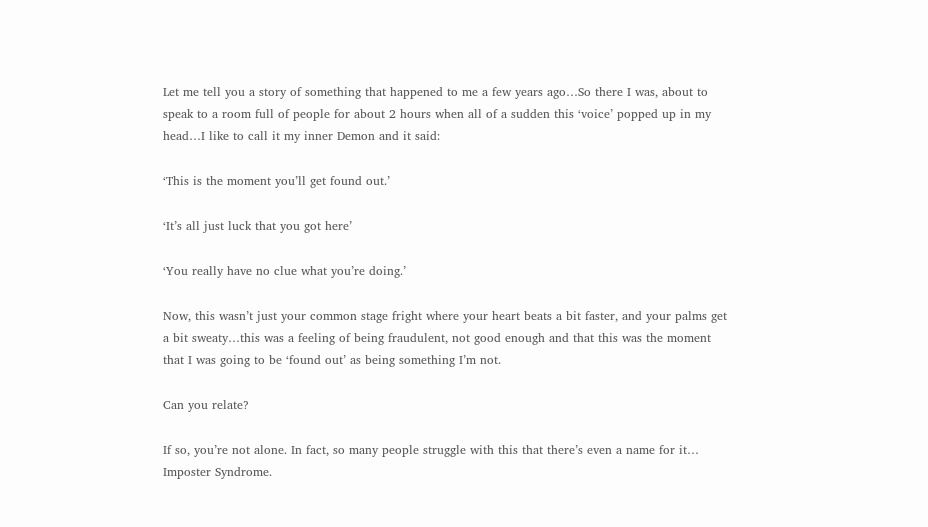Let me tell you a story of something that happened to me a few years ago…So there I was, about to speak to a room full of people for about 2 hours when all of a sudden this ‘voice’ popped up in my head…I like to call it my inner Demon and it said:

‘This is the moment you’ll get found out.’

‘It’s all just luck that you got here’

‘You really have no clue what you’re doing.’

Now, this wasn’t just your common stage fright where your heart beats a bit faster, and your palms get a bit sweaty…this was a feeling of being fraudulent, not good enough and that this was the moment that I was going to be ‘found out’ as being something I’m not.

Can you relate?

If so, you’re not alone. In fact, so many people struggle with this that there’s even a name for it… Imposter Syndrome.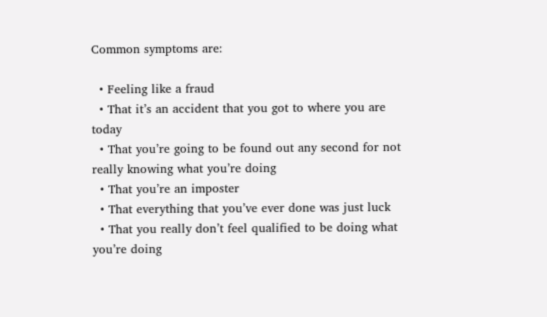Common symptoms are:

  • Feeling like a fraud
  • That it’s an accident that you got to where you are today
  • That you’re going to be found out any second for not really knowing what you’re doing
  • That you’re an imposter
  • That everything that you’ve ever done was just luck
  • That you really don’t feel qualified to be doing what you’re doing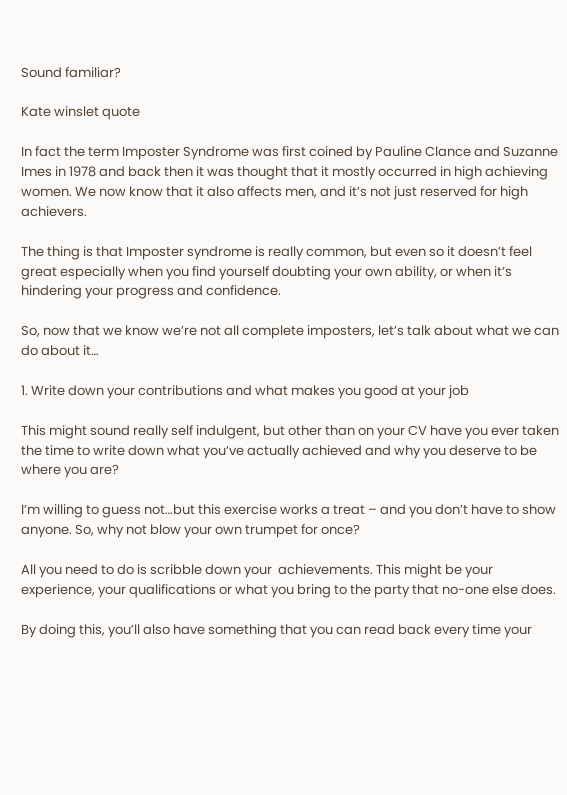Sound familiar?

Kate winslet quote

In fact the term Imposter Syndrome was first coined by Pauline Clance and Suzanne Imes in 1978 and back then it was thought that it mostly occurred in high achieving women. We now know that it also affects men, and it’s not just reserved for high achievers.

The thing is that Imposter syndrome is really common, but even so it doesn’t feel great especially when you find yourself doubting your own ability, or when it’s hindering your progress and confidence.

So, now that we know we’re not all complete imposters, let’s talk about what we can do about it…

1. Write down your contributions and what makes you good at your job

This might sound really self indulgent, but other than on your CV have you ever taken the time to write down what you’ve actually achieved and why you deserve to be where you are?

I’m willing to guess not…but this exercise works a treat – and you don’t have to show anyone. So, why not blow your own trumpet for once?

All you need to do is scribble down your  achievements. This might be your experience, your qualifications or what you bring to the party that no-one else does.

By doing this, you’ll also have something that you can read back every time your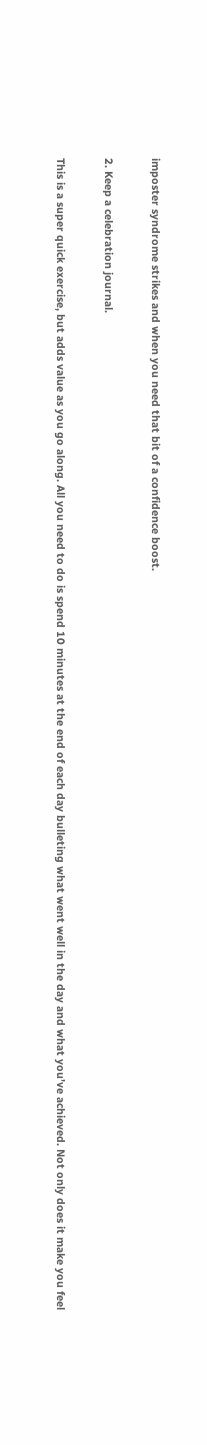imposter syndrome strikes and when you need that bit of a confidence boost.

2. Keep a celebration journal.

This is a super quick exercise, but adds value as you go along. All you need to do is spend 10 minutes at the end of each day bulleting what went well in the day and what you’ve achieved. Not only does it make you feel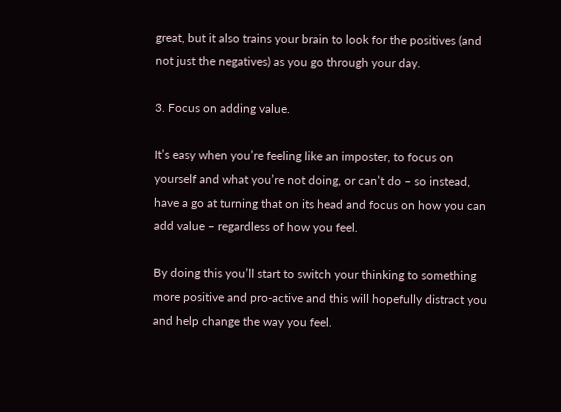great, but it also trains your brain to look for the positives (and not just the negatives) as you go through your day.

3. Focus on adding value.

It’s easy when you’re feeling like an imposter, to focus on yourself and what you’re not doing, or can’t do – so instead, have a go at turning that on its head and focus on how you can add value – regardless of how you feel.

By doing this you’ll start to switch your thinking to something more positive and pro-active and this will hopefully distract you and help change the way you feel.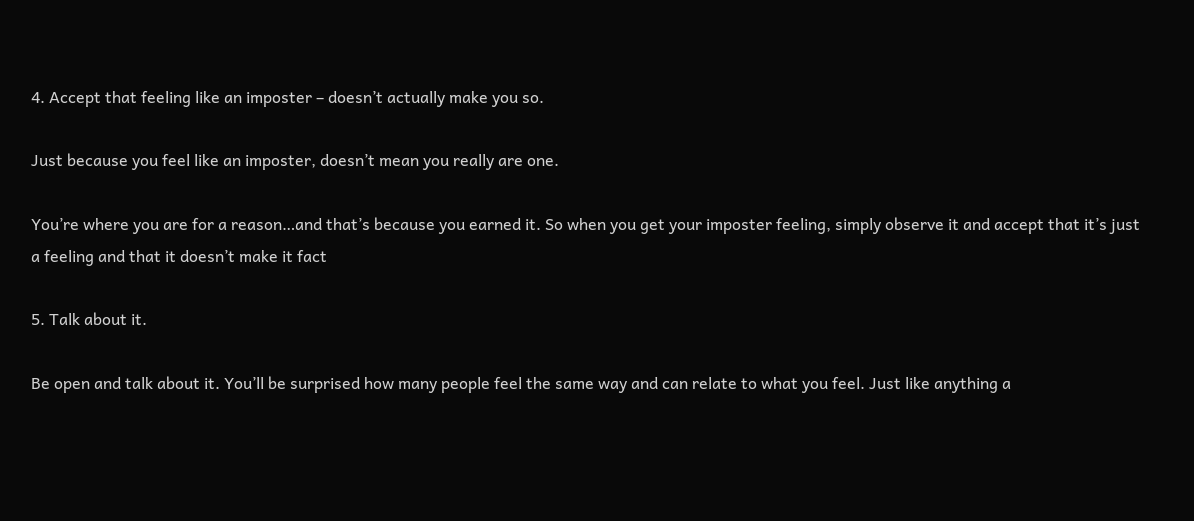4. Accept that feeling like an imposter – doesn’t actually make you so.

Just because you feel like an imposter, doesn’t mean you really are one.

You’re where you are for a reason…and that’s because you earned it. So when you get your imposter feeling, simply observe it and accept that it’s just a feeling and that it doesn’t make it fact

5. Talk about it.

Be open and talk about it. You’ll be surprised how many people feel the same way and can relate to what you feel. Just like anything a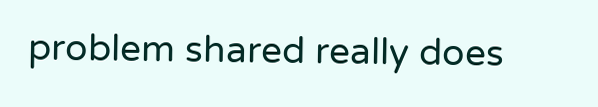problem shared really does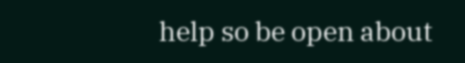help so be open about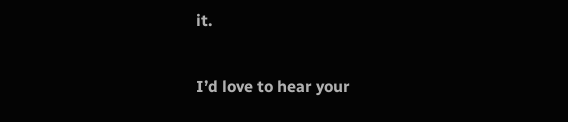it.

I’d love to hear your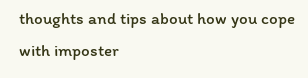thoughts and tips about how you cope with imposter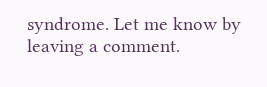syndrome. Let me know by leaving a comment.